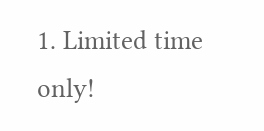1. Limited time only!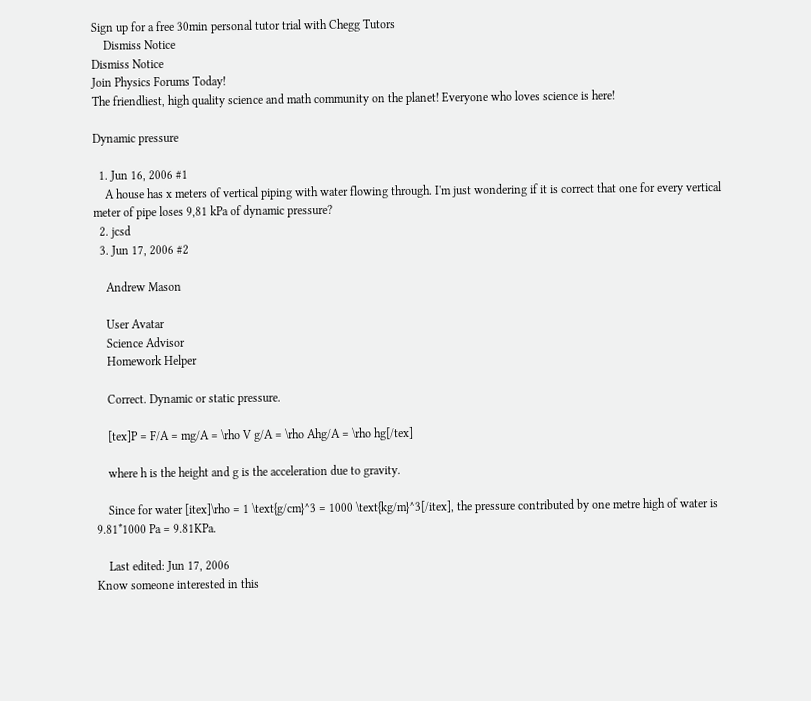Sign up for a free 30min personal tutor trial with Chegg Tutors
    Dismiss Notice
Dismiss Notice
Join Physics Forums Today!
The friendliest, high quality science and math community on the planet! Everyone who loves science is here!

Dynamic pressure

  1. Jun 16, 2006 #1
    A house has x meters of vertical piping with water flowing through. I'm just wondering if it is correct that one for every vertical meter of pipe loses 9,81 kPa of dynamic pressure?
  2. jcsd
  3. Jun 17, 2006 #2

    Andrew Mason

    User Avatar
    Science Advisor
    Homework Helper

    Correct. Dynamic or static pressure.

    [tex]P = F/A = mg/A = \rho V g/A = \rho Ahg/A = \rho hg[/tex]

    where h is the height and g is the acceleration due to gravity.

    Since for water [itex]\rho = 1 \text{g/cm}^3 = 1000 \text{kg/m}^3[/itex], the pressure contributed by one metre high of water is 9.81*1000 Pa = 9.81KPa.

    Last edited: Jun 17, 2006
Know someone interested in this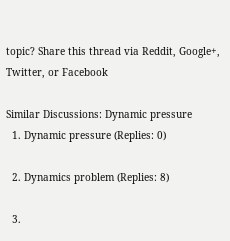topic? Share this thread via Reddit, Google+, Twitter, or Facebook

Similar Discussions: Dynamic pressure
  1. Dynamic pressure (Replies: 0)

  2. Dynamics problem (Replies: 8)

  3.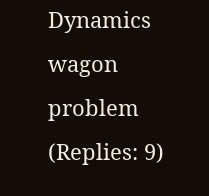Dynamics wagon problem (Replies: 9)